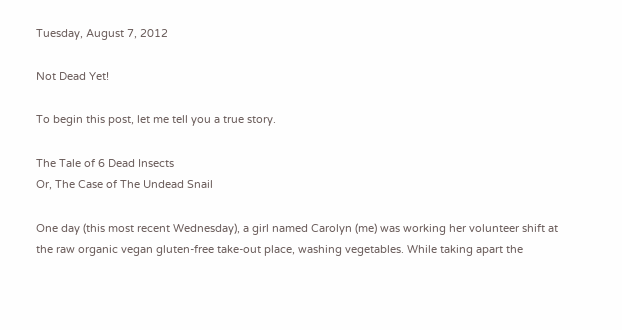Tuesday, August 7, 2012

Not Dead Yet!

To begin this post, let me tell you a true story.

The Tale of 6 Dead Insects
Or, The Case of The Undead Snail

One day (this most recent Wednesday), a girl named Carolyn (me) was working her volunteer shift at the raw organic vegan gluten-free take-out place, washing vegetables. While taking apart the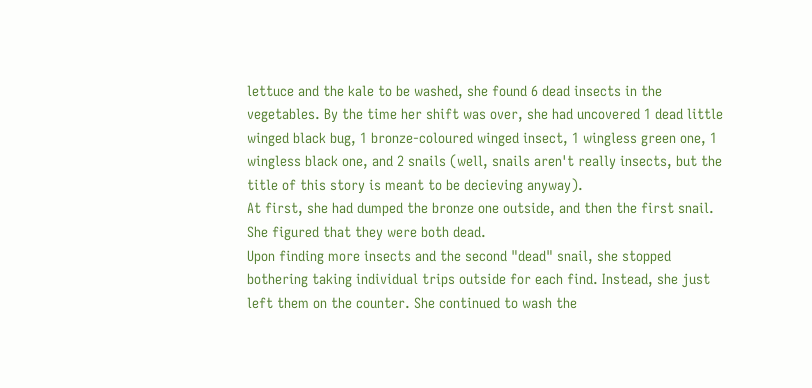lettuce and the kale to be washed, she found 6 dead insects in the vegetables. By the time her shift was over, she had uncovered 1 dead little winged black bug, 1 bronze-coloured winged insect, 1 wingless green one, 1 wingless black one, and 2 snails (well, snails aren't really insects, but the title of this story is meant to be decieving anyway).
At first, she had dumped the bronze one outside, and then the first snail. She figured that they were both dead.
Upon finding more insects and the second "dead" snail, she stopped bothering taking individual trips outside for each find. Instead, she just left them on the counter. She continued to wash the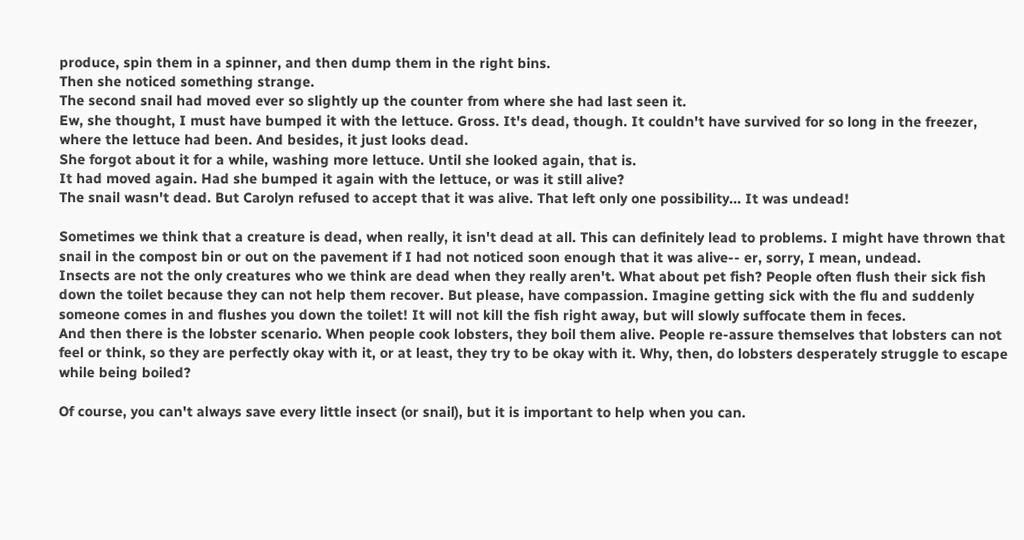produce, spin them in a spinner, and then dump them in the right bins.
Then she noticed something strange.
The second snail had moved ever so slightly up the counter from where she had last seen it.
Ew, she thought, I must have bumped it with the lettuce. Gross. It's dead, though. It couldn't have survived for so long in the freezer, where the lettuce had been. And besides, it just looks dead.
She forgot about it for a while, washing more lettuce. Until she looked again, that is.
It had moved again. Had she bumped it again with the lettuce, or was it still alive?
The snail wasn't dead. But Carolyn refused to accept that it was alive. That left only one possibility... It was undead!

Sometimes we think that a creature is dead, when really, it isn't dead at all. This can definitely lead to problems. I might have thrown that snail in the compost bin or out on the pavement if I had not noticed soon enough that it was alive-- er, sorry, I mean, undead.
Insects are not the only creatures who we think are dead when they really aren't. What about pet fish? People often flush their sick fish down the toilet because they can not help them recover. But please, have compassion. Imagine getting sick with the flu and suddenly someone comes in and flushes you down the toilet! It will not kill the fish right away, but will slowly suffocate them in feces.
And then there is the lobster scenario. When people cook lobsters, they boil them alive. People re-assure themselves that lobsters can not feel or think, so they are perfectly okay with it, or at least, they try to be okay with it. Why, then, do lobsters desperately struggle to escape while being boiled?

Of course, you can't always save every little insect (or snail), but it is important to help when you can.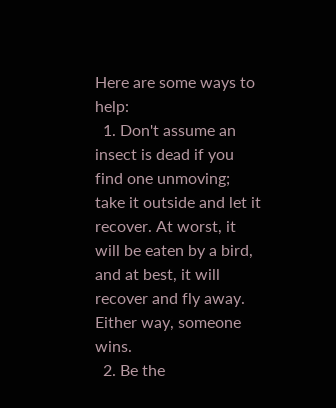Here are some ways to help:
  1. Don't assume an insect is dead if you find one unmoving; take it outside and let it recover. At worst, it will be eaten by a bird, and at best, it will recover and fly away. Either way, someone wins.
  2. Be the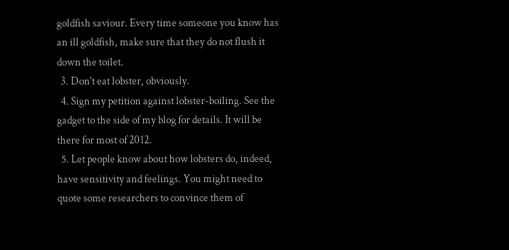goldfish saviour. Every time someone you know has an ill goldfish, make sure that they do not flush it down the toilet.
  3. Don't eat lobster, obviously.
  4. Sign my petition against lobster-boiling. See the gadget to the side of my blog for details. It will be there for most of 2012.
  5. Let people know about how lobsters do, indeed, have sensitivity and feelings. You might need to quote some researchers to convince them of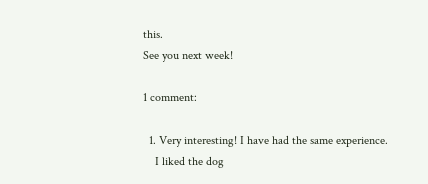this.
See you next week!

1 comment:

  1. Very interesting! I have had the same experience.
    I liked the dog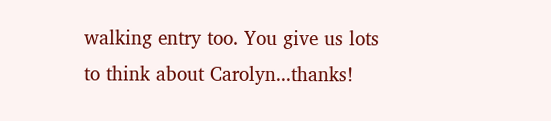walking entry too. You give us lots to think about Carolyn...thanks!